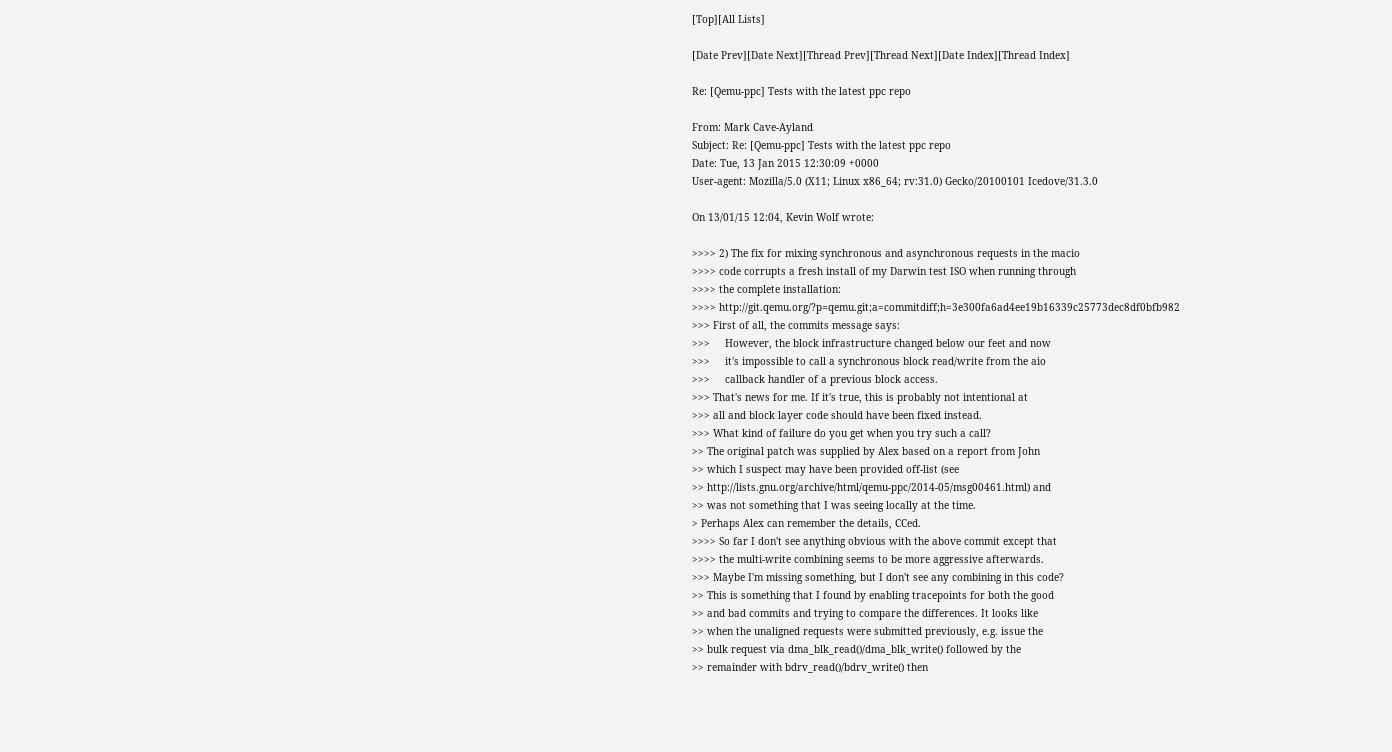[Top][All Lists]

[Date Prev][Date Next][Thread Prev][Thread Next][Date Index][Thread Index]

Re: [Qemu-ppc] Tests with the latest ppc repo

From: Mark Cave-Ayland
Subject: Re: [Qemu-ppc] Tests with the latest ppc repo
Date: Tue, 13 Jan 2015 12:30:09 +0000
User-agent: Mozilla/5.0 (X11; Linux x86_64; rv:31.0) Gecko/20100101 Icedove/31.3.0

On 13/01/15 12:04, Kevin Wolf wrote:

>>>> 2) The fix for mixing synchronous and asynchronous requests in the macio
>>>> code corrupts a fresh install of my Darwin test ISO when running through
>>>> the complete installation:
>>>> http://git.qemu.org/?p=qemu.git;a=commitdiff;h=3e300fa6ad4ee19b16339c25773dec8df0bfb982
>>> First of all, the commits message says:
>>>     However, the block infrastructure changed below our feet and now
>>>     it's impossible to call a synchronous block read/write from the aio
>>>     callback handler of a previous block access.
>>> That's news for me. If it's true, this is probably not intentional at
>>> all and block layer code should have been fixed instead.
>>> What kind of failure do you get when you try such a call?
>> The original patch was supplied by Alex based on a report from John
>> which I suspect may have been provided off-list (see
>> http://lists.gnu.org/archive/html/qemu-ppc/2014-05/msg00461.html) and
>> was not something that I was seeing locally at the time.
> Perhaps Alex can remember the details, CCed.
>>>> So far I don't see anything obvious with the above commit except that
>>>> the multi-write combining seems to be more aggressive afterwards.
>>> Maybe I'm missing something, but I don't see any combining in this code?
>> This is something that I found by enabling tracepoints for both the good
>> and bad commits and trying to compare the differences. It looks like
>> when the unaligned requests were submitted previously, e.g. issue the
>> bulk request via dma_blk_read()/dma_blk_write() followed by the
>> remainder with bdrv_read()/bdrv_write() then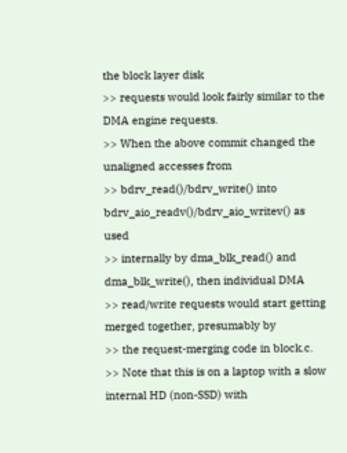the block layer disk
>> requests would look fairly similar to the DMA engine requests.
>> When the above commit changed the unaligned accesses from
>> bdrv_read()/bdrv_write() into bdrv_aio_readv()/bdrv_aio_writev() as used
>> internally by dma_blk_read() and dma_blk_write(), then individual DMA
>> read/write requests would start getting merged together, presumably by
>> the request-merging code in block.c.
>> Note that this is on a laptop with a slow internal HD (non-SSD) with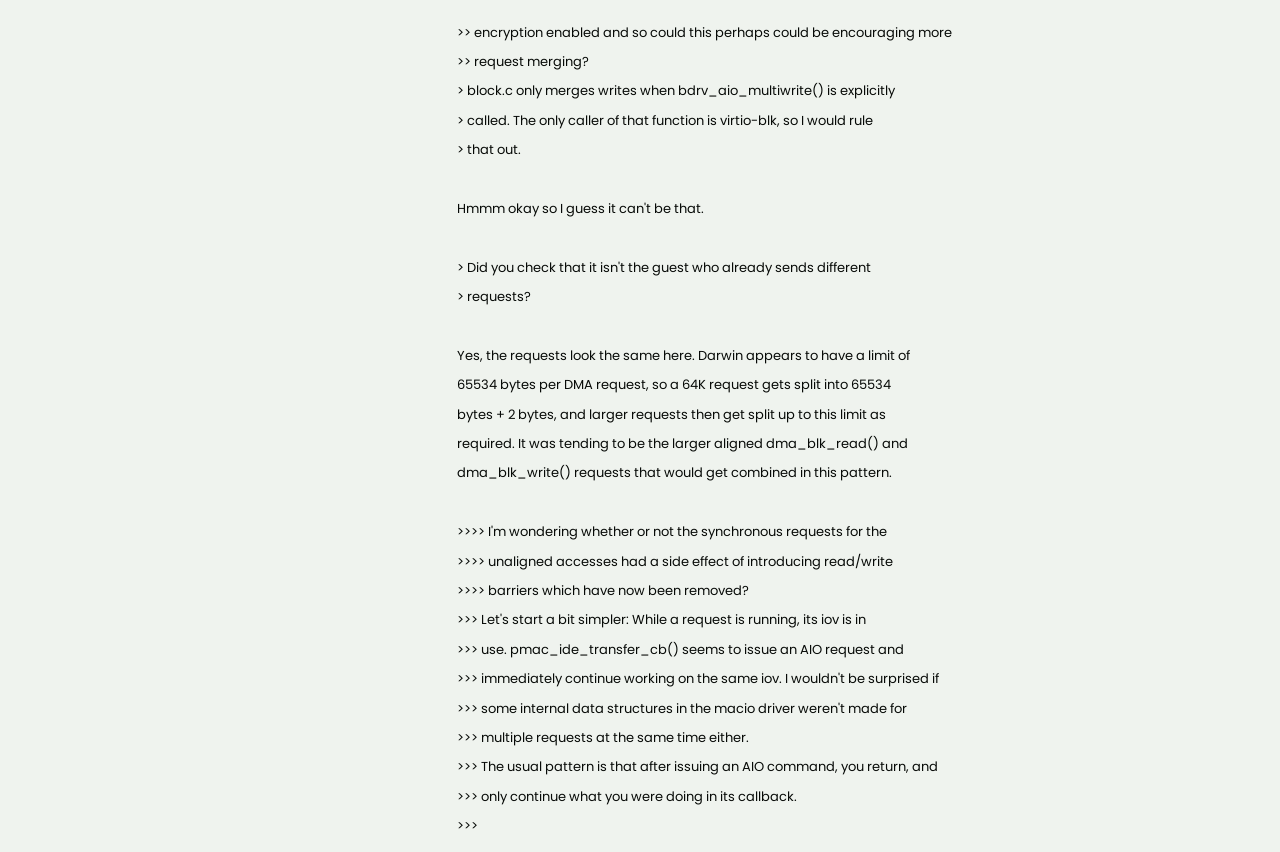>> encryption enabled and so could this perhaps could be encouraging more
>> request merging?
> block.c only merges writes when bdrv_aio_multiwrite() is explicitly
> called. The only caller of that function is virtio-blk, so I would rule
> that out.

Hmmm okay so I guess it can't be that.

> Did you check that it isn't the guest who already sends different
> requests?

Yes, the requests look the same here. Darwin appears to have a limit of
65534 bytes per DMA request, so a 64K request gets split into 65534
bytes + 2 bytes, and larger requests then get split up to this limit as
required. It was tending to be the larger aligned dma_blk_read() and
dma_blk_write() requests that would get combined in this pattern.

>>>> I'm wondering whether or not the synchronous requests for the
>>>> unaligned accesses had a side effect of introducing read/write
>>>> barriers which have now been removed?
>>> Let's start a bit simpler: While a request is running, its iov is in
>>> use. pmac_ide_transfer_cb() seems to issue an AIO request and
>>> immediately continue working on the same iov. I wouldn't be surprised if
>>> some internal data structures in the macio driver weren't made for
>>> multiple requests at the same time either.
>>> The usual pattern is that after issuing an AIO command, you return, and
>>> only continue what you were doing in its callback.
>>>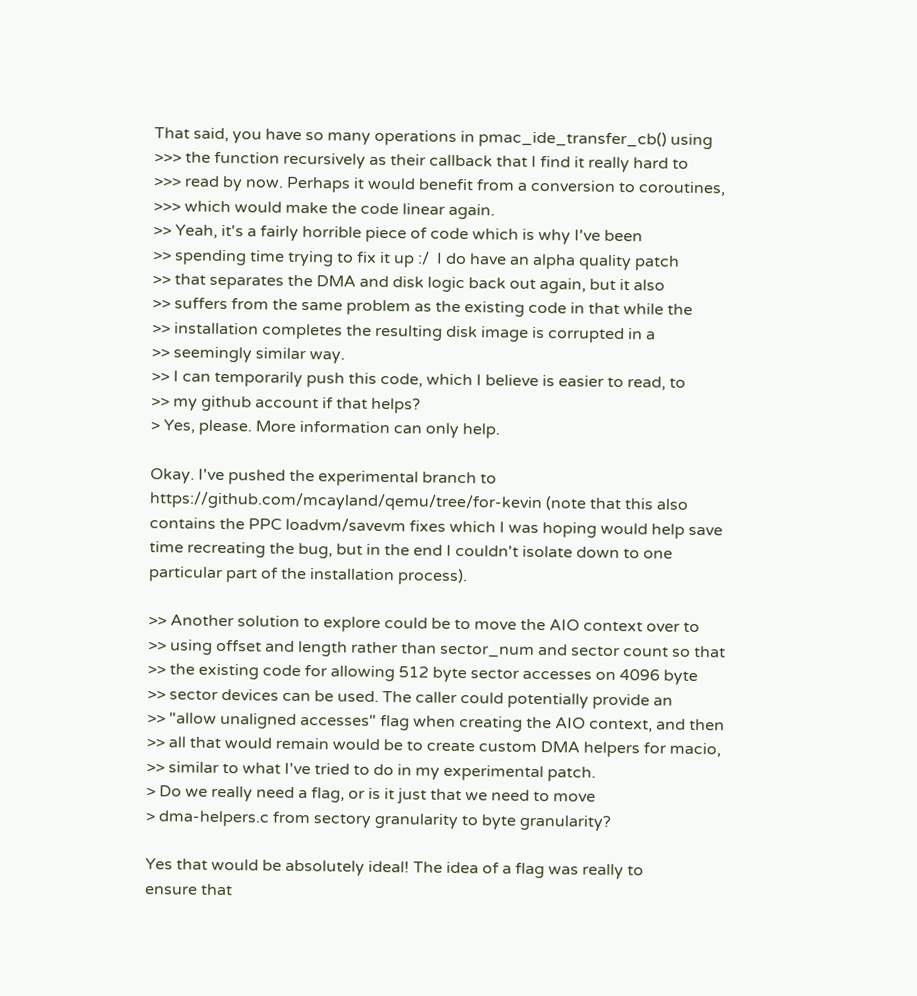That said, you have so many operations in pmac_ide_transfer_cb() using
>>> the function recursively as their callback that I find it really hard to
>>> read by now. Perhaps it would benefit from a conversion to coroutines,
>>> which would make the code linear again.
>> Yeah, it's a fairly horrible piece of code which is why I've been
>> spending time trying to fix it up :/  I do have an alpha quality patch
>> that separates the DMA and disk logic back out again, but it also
>> suffers from the same problem as the existing code in that while the
>> installation completes the resulting disk image is corrupted in a
>> seemingly similar way.
>> I can temporarily push this code, which I believe is easier to read, to
>> my github account if that helps?
> Yes, please. More information can only help.

Okay. I've pushed the experimental branch to
https://github.com/mcayland/qemu/tree/for-kevin (note that this also
contains the PPC loadvm/savevm fixes which I was hoping would help save
time recreating the bug, but in the end I couldn't isolate down to one
particular part of the installation process).

>> Another solution to explore could be to move the AIO context over to
>> using offset and length rather than sector_num and sector count so that
>> the existing code for allowing 512 byte sector accesses on 4096 byte
>> sector devices can be used. The caller could potentially provide an
>> "allow unaligned accesses" flag when creating the AIO context, and then
>> all that would remain would be to create custom DMA helpers for macio,
>> similar to what I've tried to do in my experimental patch.
> Do we really need a flag, or is it just that we need to move
> dma-helpers.c from sectory granularity to byte granularity?

Yes that would be absolutely ideal! The idea of a flag was really to
ensure that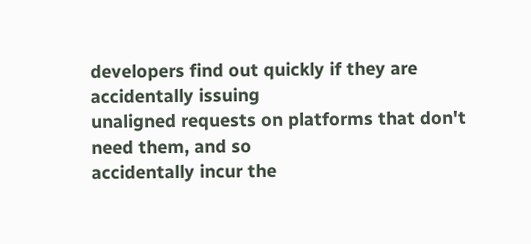developers find out quickly if they are accidentally issuing
unaligned requests on platforms that don't need them, and so
accidentally incur the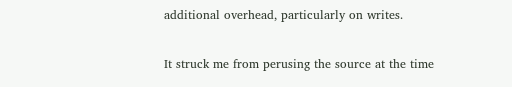additional overhead, particularly on writes.

It struck me from perusing the source at the time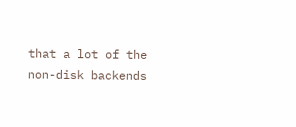that a lot of the
non-disk backends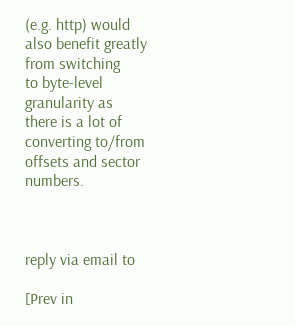(e.g. http) would also benefit greatly from switching
to byte-level granularity as there is a lot of converting to/from
offsets and sector numbers.



reply via email to

[Prev in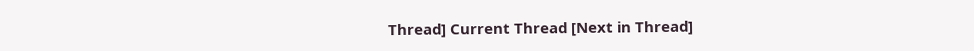Thread] Current Thread [Next in Thread]